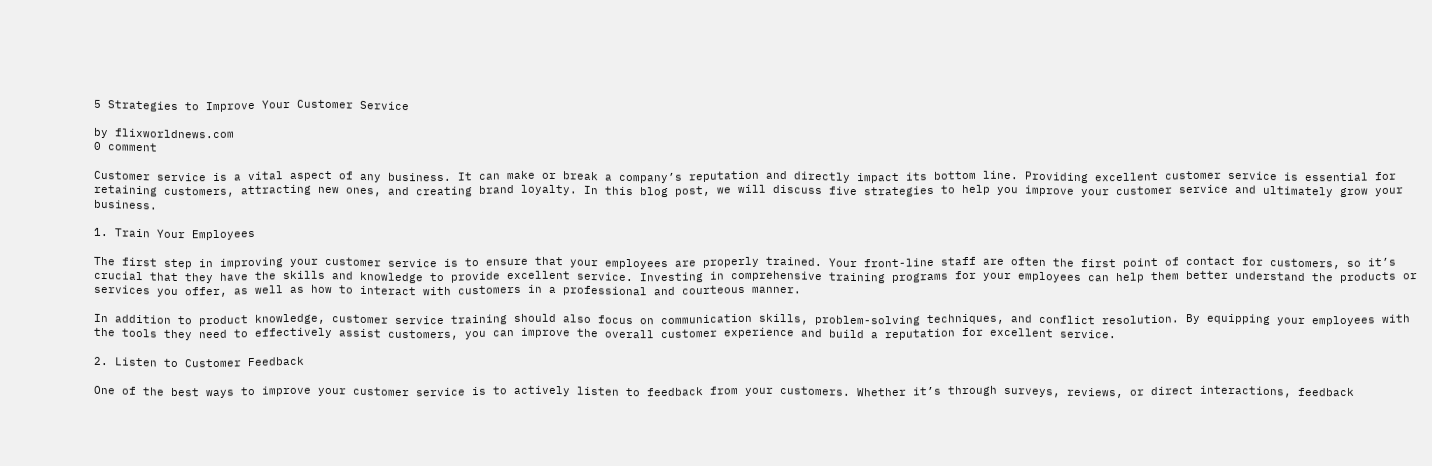5 Strategies to Improve Your Customer Service

by flixworldnews.com
0 comment

Customer service is a vital aspect of any business. It can make or break a company’s reputation and directly impact its bottom line. Providing excellent customer service is essential for retaining customers, attracting new ones, and creating brand loyalty. In this blog post, we will discuss five strategies to help you improve your customer service and ultimately grow your business.

1. Train Your Employees

The first step in improving your customer service is to ensure that your employees are properly trained. Your front-line staff are often the first point of contact for customers, so it’s crucial that they have the skills and knowledge to provide excellent service. Investing in comprehensive training programs for your employees can help them better understand the products or services you offer, as well as how to interact with customers in a professional and courteous manner.

In addition to product knowledge, customer service training should also focus on communication skills, problem-solving techniques, and conflict resolution. By equipping your employees with the tools they need to effectively assist customers, you can improve the overall customer experience and build a reputation for excellent service.

2. Listen to Customer Feedback

One of the best ways to improve your customer service is to actively listen to feedback from your customers. Whether it’s through surveys, reviews, or direct interactions, feedback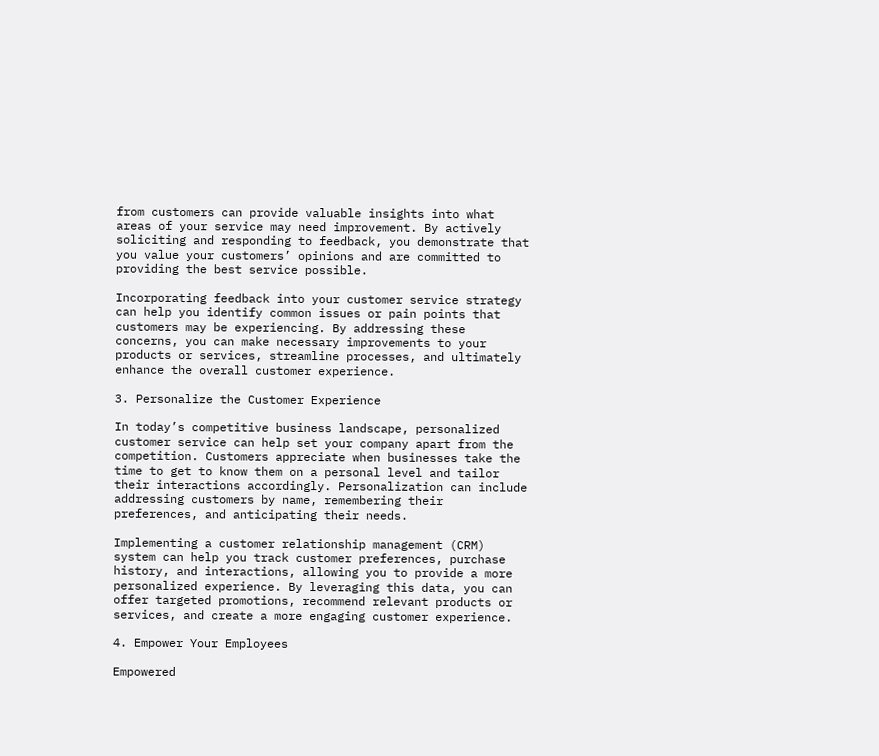from customers can provide valuable insights into what areas of your service may need improvement. By actively soliciting and responding to feedback, you demonstrate that you value your customers’ opinions and are committed to providing the best service possible.

Incorporating feedback into your customer service strategy can help you identify common issues or pain points that customers may be experiencing. By addressing these concerns, you can make necessary improvements to your products or services, streamline processes, and ultimately enhance the overall customer experience.

3. Personalize the Customer Experience

In today’s competitive business landscape, personalized customer service can help set your company apart from the competition. Customers appreciate when businesses take the time to get to know them on a personal level and tailor their interactions accordingly. Personalization can include addressing customers by name, remembering their preferences, and anticipating their needs.

Implementing a customer relationship management (CRM) system can help you track customer preferences, purchase history, and interactions, allowing you to provide a more personalized experience. By leveraging this data, you can offer targeted promotions, recommend relevant products or services, and create a more engaging customer experience.

4. Empower Your Employees

Empowered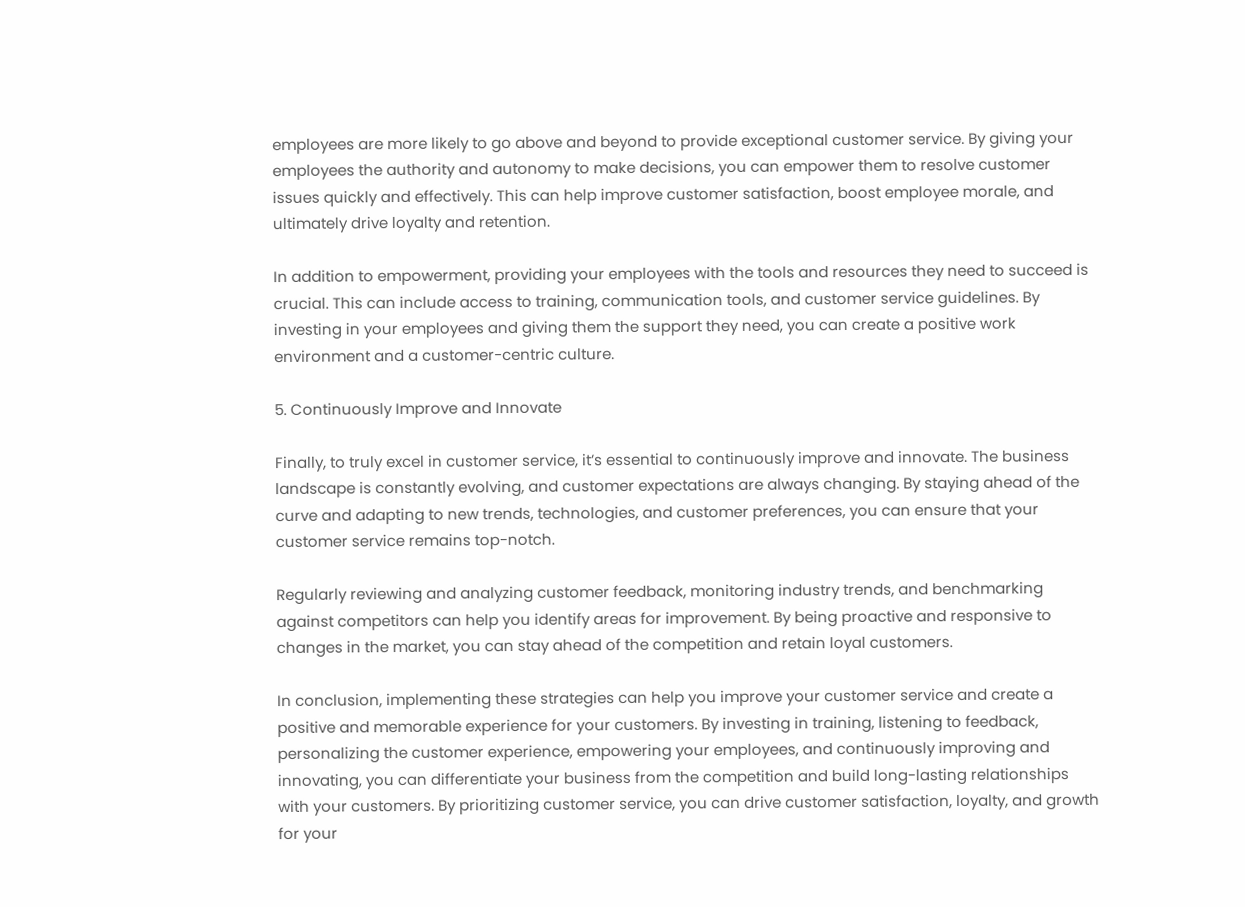employees are more likely to go above and beyond to provide exceptional customer service. By giving your employees the authority and autonomy to make decisions, you can empower them to resolve customer issues quickly and effectively. This can help improve customer satisfaction, boost employee morale, and ultimately drive loyalty and retention.

In addition to empowerment, providing your employees with the tools and resources they need to succeed is crucial. This can include access to training, communication tools, and customer service guidelines. By investing in your employees and giving them the support they need, you can create a positive work environment and a customer-centric culture.

5. Continuously Improve and Innovate

Finally, to truly excel in customer service, it’s essential to continuously improve and innovate. The business landscape is constantly evolving, and customer expectations are always changing. By staying ahead of the curve and adapting to new trends, technologies, and customer preferences, you can ensure that your customer service remains top-notch.

Regularly reviewing and analyzing customer feedback, monitoring industry trends, and benchmarking against competitors can help you identify areas for improvement. By being proactive and responsive to changes in the market, you can stay ahead of the competition and retain loyal customers.

In conclusion, implementing these strategies can help you improve your customer service and create a positive and memorable experience for your customers. By investing in training, listening to feedback, personalizing the customer experience, empowering your employees, and continuously improving and innovating, you can differentiate your business from the competition and build long-lasting relationships with your customers. By prioritizing customer service, you can drive customer satisfaction, loyalty, and growth for your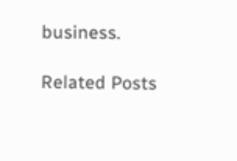business.

Related Posts